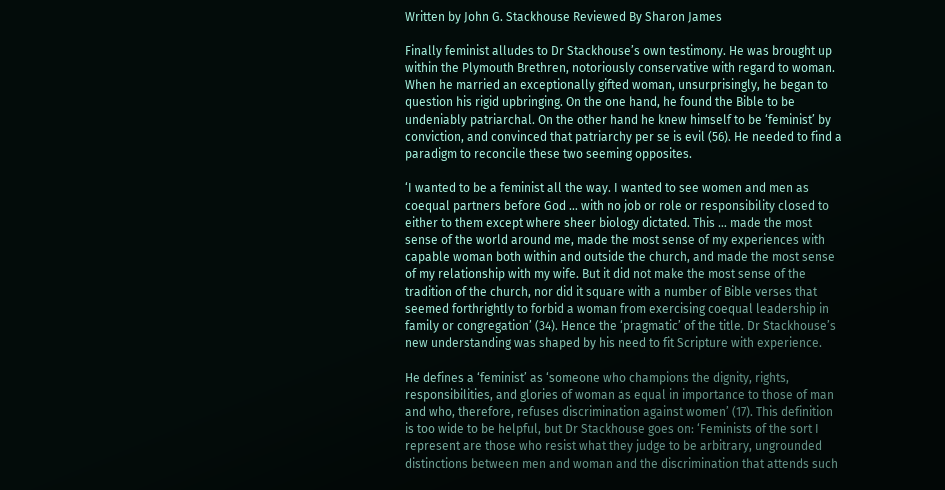Written by John G. Stackhouse Reviewed By Sharon James

Finally feminist alludes to Dr Stackhouse’s own testimony. He was brought up within the Plymouth Brethren, notoriously conservative with regard to woman. When he married an exceptionally gifted woman, unsurprisingly, he began to question his rigid upbringing. On the one hand, he found the Bible to be undeniably patriarchal. On the other hand he knew himself to be ‘feminist’ by conviction, and convinced that patriarchy per se is evil (56). He needed to find a paradigm to reconcile these two seeming opposites.

‘I wanted to be a feminist all the way. I wanted to see women and men as coequal partners before God … with no job or role or responsibility closed to either to them except where sheer biology dictated. This … made the most sense of the world around me, made the most sense of my experiences with capable woman both within and outside the church, and made the most sense of my relationship with my wife. But it did not make the most sense of the tradition of the church, nor did it square with a number of Bible verses that seemed forthrightly to forbid a woman from exercising coequal leadership in family or congregation’ (34). Hence the ‘pragmatic’ of the title. Dr Stackhouse’s new understanding was shaped by his need to fit Scripture with experience.

He defines a ‘feminist’ as ‘someone who champions the dignity, rights, responsibilities, and glories of woman as equal in importance to those of man and who, therefore, refuses discrimination against women’ (17). This definition is too wide to be helpful, but Dr Stackhouse goes on: ‘Feminists of the sort I represent are those who resist what they judge to be arbitrary, ungrounded distinctions between men and woman and the discrimination that attends such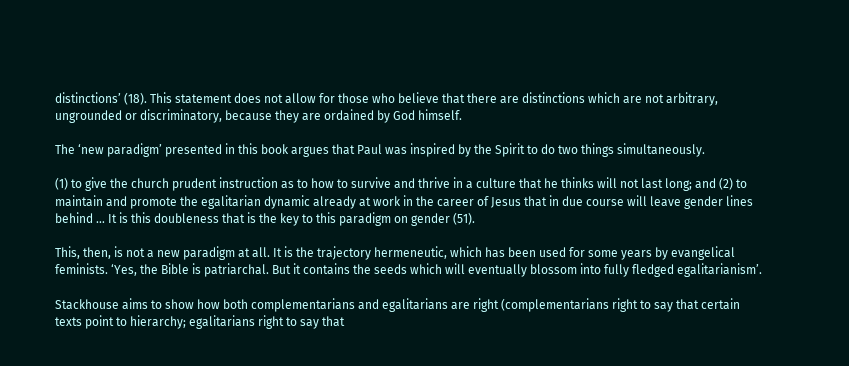distinctions’ (18). This statement does not allow for those who believe that there are distinctions which are not arbitrary, ungrounded or discriminatory, because they are ordained by God himself.

The ‘new paradigm’ presented in this book argues that Paul was inspired by the Spirit to do two things simultaneously.

(1) to give the church prudent instruction as to how to survive and thrive in a culture that he thinks will not last long; and (2) to maintain and promote the egalitarian dynamic already at work in the career of Jesus that in due course will leave gender lines behind … It is this doubleness that is the key to this paradigm on gender (51).

This, then, is not a new paradigm at all. It is the trajectory hermeneutic, which has been used for some years by evangelical feminists. ‘Yes, the Bible is patriarchal. But it contains the seeds which will eventually blossom into fully fledged egalitarianism’.

Stackhouse aims to show how both complementarians and egalitarians are right (complementarians right to say that certain texts point to hierarchy; egalitarians right to say that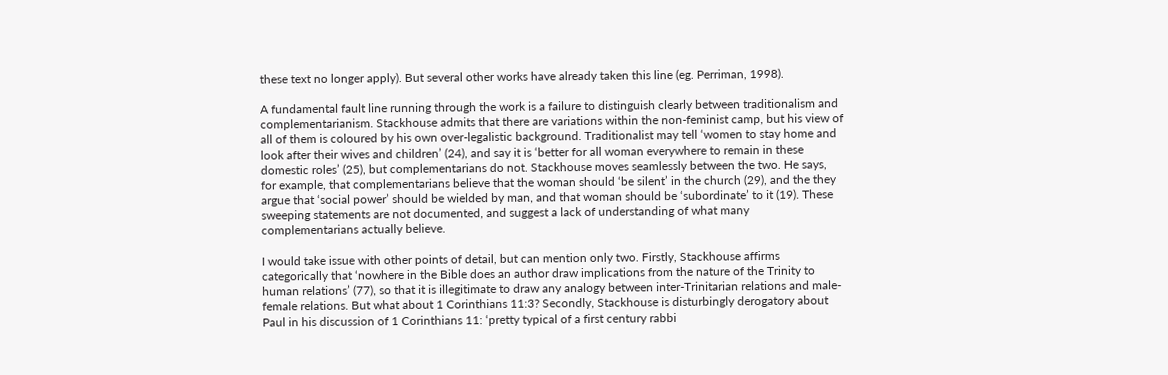these text no longer apply). But several other works have already taken this line (eg. Perriman, 1998).

A fundamental fault line running through the work is a failure to distinguish clearly between traditionalism and complementarianism. Stackhouse admits that there are variations within the non-feminist camp, but his view of all of them is coloured by his own over-legalistic background. Traditionalist may tell ‘women to stay home and look after their wives and children’ (24), and say it is ‘better for all woman everywhere to remain in these domestic roles’ (25), but complementarians do not. Stackhouse moves seamlessly between the two. He says, for example, that complementarians believe that the woman should ‘be silent’ in the church (29), and the they argue that ‘social power’ should be wielded by man, and that woman should be ‘subordinate’ to it (19). These sweeping statements are not documented, and suggest a lack of understanding of what many complementarians actually believe.

I would take issue with other points of detail, but can mention only two. Firstly, Stackhouse affirms categorically that ‘nowhere in the Bible does an author draw implications from the nature of the Trinity to human relations’ (77), so that it is illegitimate to draw any analogy between inter-Trinitarian relations and male-female relations. But what about 1 Corinthians 11:3? Secondly, Stackhouse is disturbingly derogatory about Paul in his discussion of 1 Corinthians 11: ‘pretty typical of a first century rabbi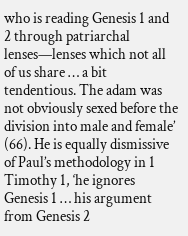who is reading Genesis 1 and 2 through patriarchal lenses—lenses which not all of us share … a bit tendentious. The adam was not obviously sexed before the division into male and female’ (66). He is equally dismissive of Paul’s methodology in 1 Timothy 1, ‘he ignores Genesis 1 … his argument from Genesis 2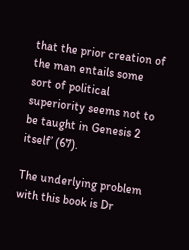that the prior creation of the man entails some sort of political superiority seems not to be taught in Genesis 2 itself’ (67).

The underlying problem with this book is Dr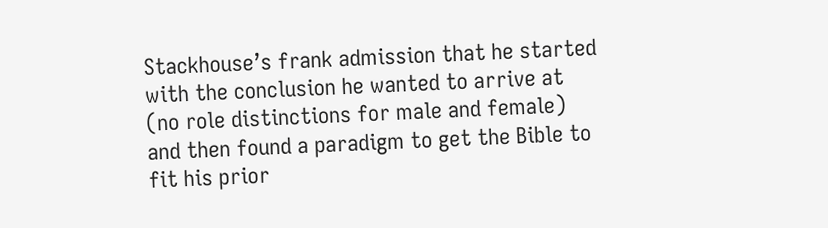Stackhouse’s frank admission that he started with the conclusion he wanted to arrive at (no role distinctions for male and female) and then found a paradigm to get the Bible to fit his prior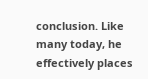conclusion. Like many today, he effectively places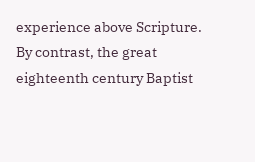experience above Scripture. By contrast, the great eighteenth century Baptist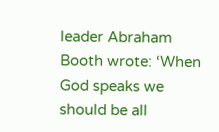leader Abraham Booth wrote: ‘When God speaks we should be all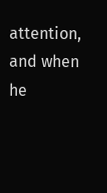attention, and when he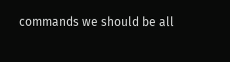commands we should be all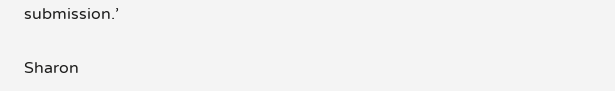submission.’

Sharon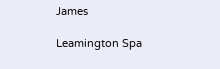James

Leamington Spa